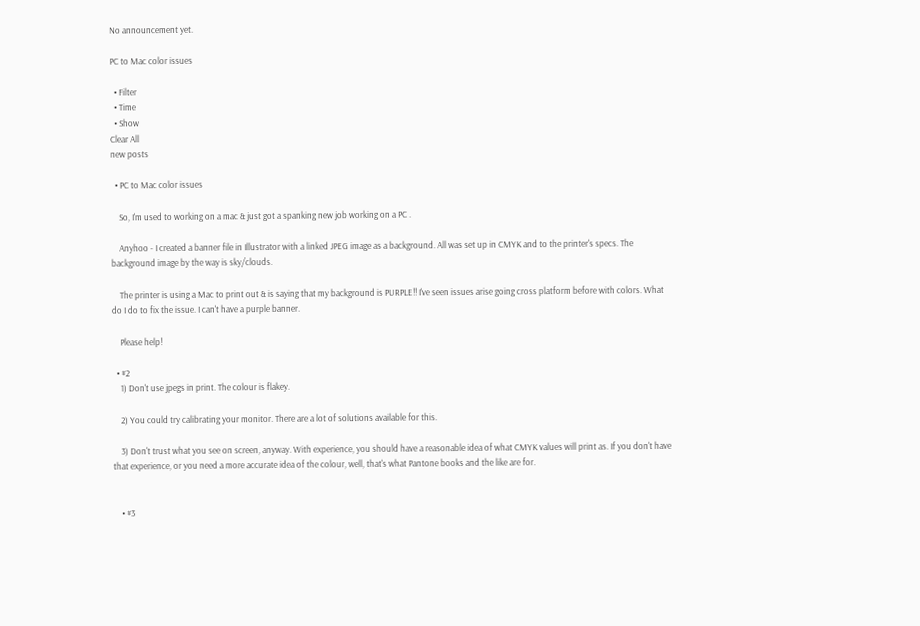No announcement yet.

PC to Mac color issues

  • Filter
  • Time
  • Show
Clear All
new posts

  • PC to Mac color issues

    So, I'm used to working on a mac & just got a spanking new job working on a PC .

    Anyhoo - I created a banner file in Illustrator with a linked JPEG image as a background. All was set up in CMYK and to the printer's specs. The background image by the way is sky/clouds.

    The printer is using a Mac to print out & is saying that my background is PURPLE!! I've seen issues arise going cross platform before with colors. What do I do to fix the issue. I can't have a purple banner.

    Please help!

  • #2
    1) Don't use jpegs in print. The colour is flakey.

    2) You could try calibrating your monitor. There are a lot of solutions available for this.

    3) Don't trust what you see on screen, anyway. With experience, you should have a reasonable idea of what CMYK values will print as. If you don't have that experience, or you need a more accurate idea of the colour, well, that's what Pantone books and the like are for.


    • #3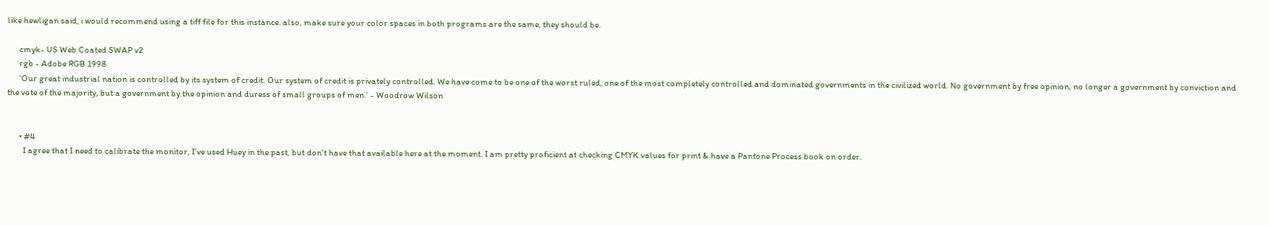like hewligan said, i would recommend using a tiff file for this instance. also, make sure your color spaces in both programs are the same, they should be.

      cmyk- US Web Coated SWAP v2
      rgb - Adobe RGB 1998
      ‘Our great industrial nation is controlled by its system of credit. Our system of credit is privately controlled. We have come to be one of the worst ruled, one of the most completely controlled and dominated governments in the civilized world. No government by free opinion, no longer a government by conviction and the vote of the majority, but a government by the opinion and duress of small groups of men.’ - Woodrow Wilson


      • #4
        I agree that I need to calibrate the monitor, I've used Huey in the past, but don't have that available here at the moment. I am pretty proficient at checking CMYK values for print & have a Pantone Process book on order.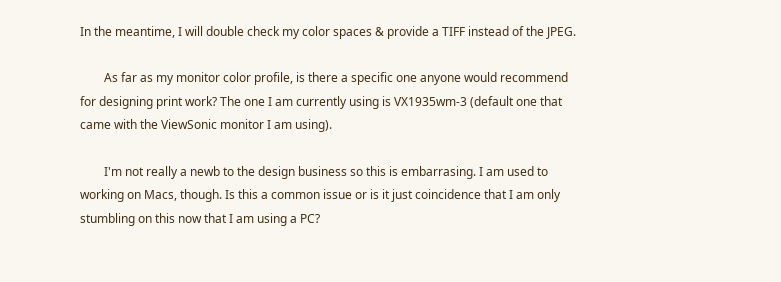In the meantime, I will double check my color spaces & provide a TIFF instead of the JPEG.

        As far as my monitor color profile, is there a specific one anyone would recommend for designing print work? The one I am currently using is VX1935wm-3 (default one that came with the ViewSonic monitor I am using).

        I'm not really a newb to the design business so this is embarrasing. I am used to working on Macs, though. Is this a common issue or is it just coincidence that I am only stumbling on this now that I am using a PC?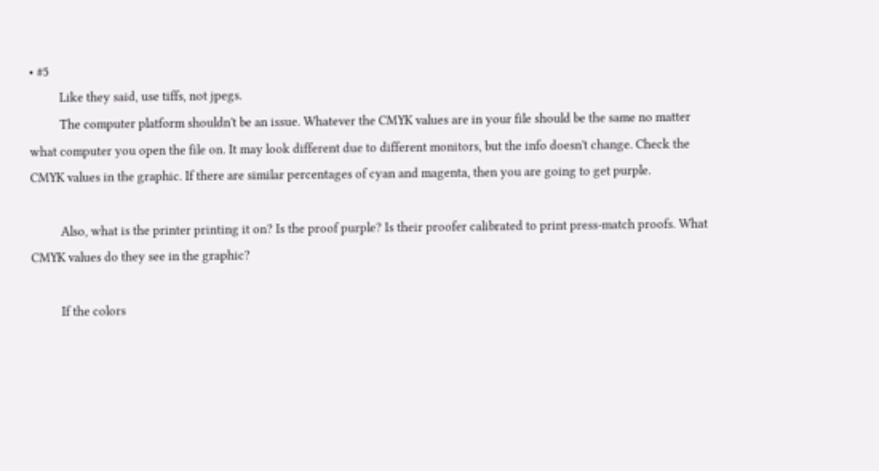• #5
          Like they said, use tiffs, not jpegs.
          The computer platform shouldn't be an issue. Whatever the CMYK values are in your file should be the same no matter what computer you open the file on. It may look different due to different monitors, but the info doesn't change. Check the CMYK values in the graphic. If there are similar percentages of cyan and magenta, then you are going to get purple.

          Also, what is the printer printing it on? Is the proof purple? Is their proofer calibrated to print press-match proofs. What CMYK values do they see in the graphic?

          If the colors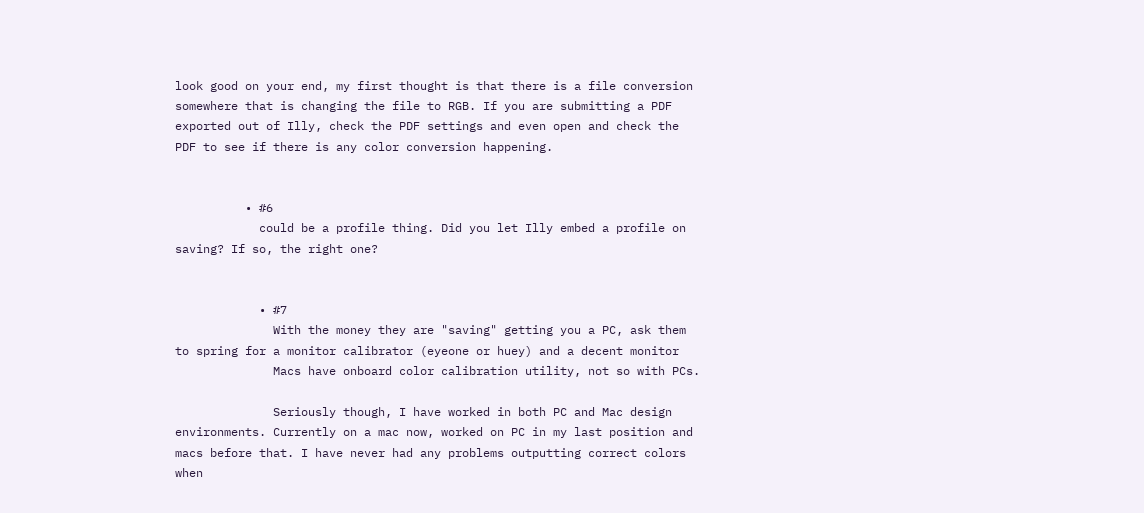look good on your end, my first thought is that there is a file conversion somewhere that is changing the file to RGB. If you are submitting a PDF exported out of Illy, check the PDF settings and even open and check the PDF to see if there is any color conversion happening.


          • #6
            could be a profile thing. Did you let Illy embed a profile on saving? If so, the right one?


            • #7
              With the money they are "saving" getting you a PC, ask them to spring for a monitor calibrator (eyeone or huey) and a decent monitor
              Macs have onboard color calibration utility, not so with PCs.

              Seriously though, I have worked in both PC and Mac design environments. Currently on a mac now, worked on PC in my last position and macs before that. I have never had any problems outputting correct colors when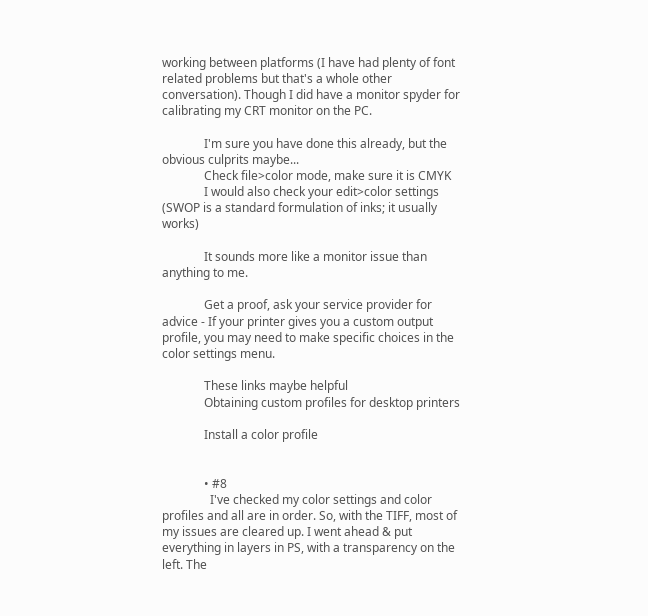working between platforms (I have had plenty of font related problems but that's a whole other conversation). Though I did have a monitor spyder for calibrating my CRT monitor on the PC.

              I'm sure you have done this already, but the obvious culprits maybe...
              Check file>color mode, make sure it is CMYK
              I would also check your edit>color settings (SWOP is a standard formulation of inks; it usually works)

              It sounds more like a monitor issue than anything to me.

              Get a proof, ask your service provider for advice - If your printer gives you a custom output profile, you may need to make specific choices in the color settings menu.

              These links maybe helpful
              Obtaining custom profiles for desktop printers

              Install a color profile


              • #8
                I've checked my color settings and color profiles and all are in order. So, with the TIFF, most of my issues are cleared up. I went ahead & put everything in layers in PS, with a transparency on the left. The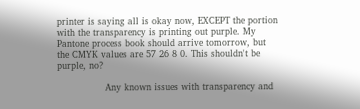printer is saying all is okay now, EXCEPT the portion with the transparency is printing out purple. My Pantone process book should arrive tomorrow, but the CMYK values are 57 26 8 0. This shouldn't be purple, no?

                Any known issues with transparency and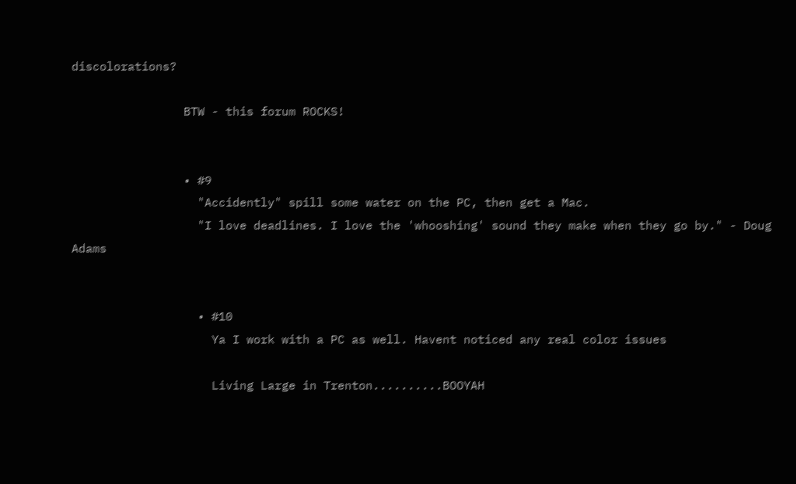discolorations?

                BTW - this forum ROCKS!


                • #9
                  "Accidently" spill some water on the PC, then get a Mac.
                  "I love deadlines. I love the 'whooshing' sound they make when they go by." - Doug Adams


                  • #10
                    Ya I work with a PC as well. Havent noticed any real color issues

                    Living Large in Trenton..........BOOYAH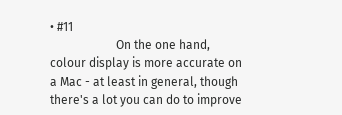• #11
                      On the one hand, colour display is more accurate on a Mac - at least in general, though there's a lot you can do to improve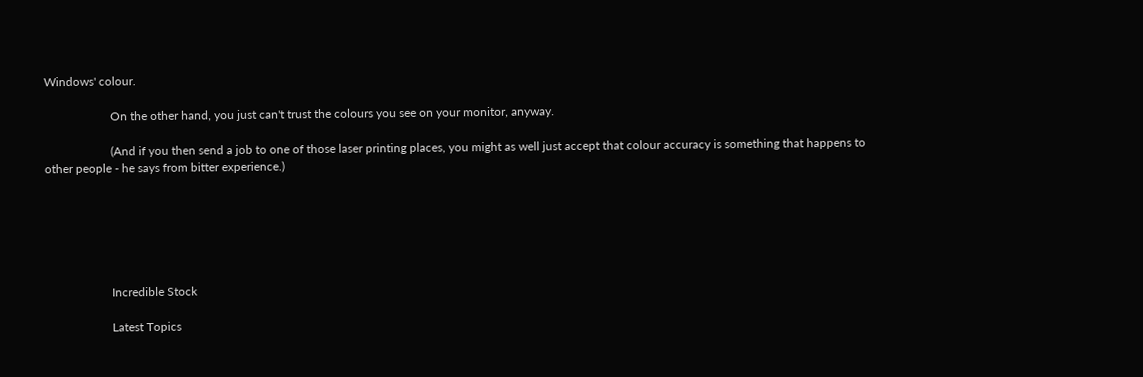Windows' colour.

                      On the other hand, you just can't trust the colours you see on your monitor, anyway.

                      (And if you then send a job to one of those laser printing places, you might as well just accept that colour accuracy is something that happens to other people - he says from bitter experience.)






                      Incredible Stock

                      Latest Topics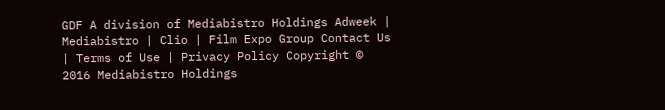GDF A division of Mediabistro Holdings Adweek | Mediabistro | Clio | Film Expo Group Contact Us | Terms of Use | Privacy Policy Copyright © 2016 Mediabistro Holdings